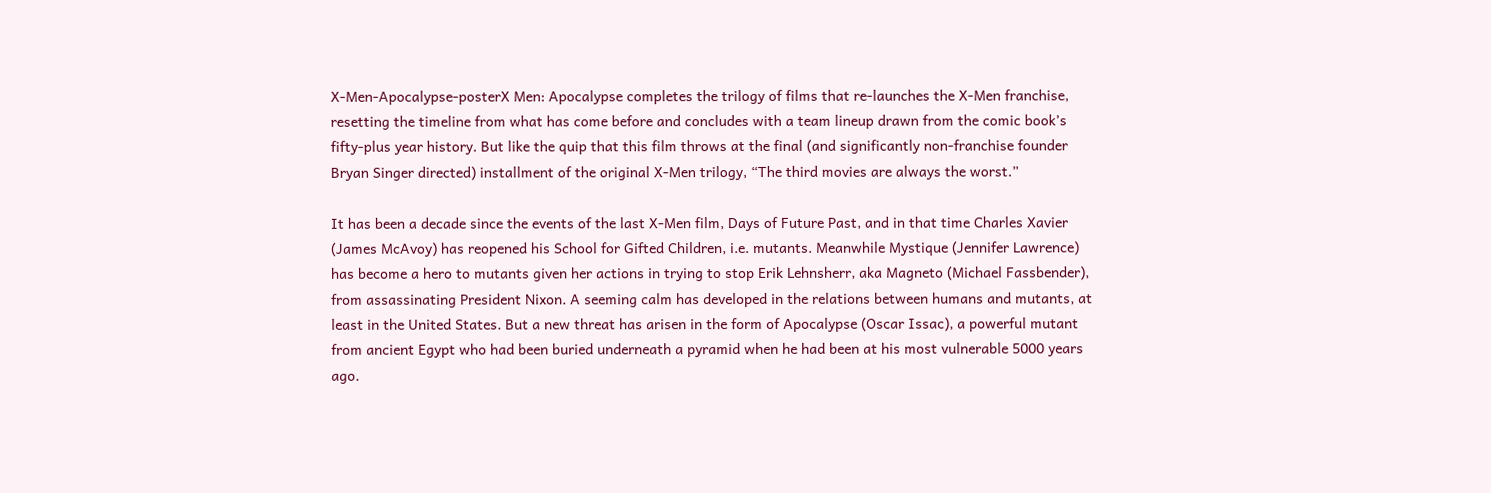X-Men-Apocalypse-posterX Men: Apocalypse completes the trilogy of films that re-launches the X-Men franchise, resetting the timeline from what has come before and concludes with a team lineup drawn from the comic book’s fifty-plus year history. But like the quip that this film throws at the final (and significantly non-franchise founder Bryan Singer directed) installment of the original X-Men trilogy, “The third movies are always the worst.”

It has been a decade since the events of the last X-Men film, Days of Future Past, and in that time Charles Xavier (James McAvoy) has reopened his School for Gifted Children, i.e. mutants. Meanwhile Mystique (Jennifer Lawrence) has become a hero to mutants given her actions in trying to stop Erik Lehnsherr, aka Magneto (Michael Fassbender), from assassinating President Nixon. A seeming calm has developed in the relations between humans and mutants, at least in the United States. But a new threat has arisen in the form of Apocalypse (Oscar Issac), a powerful mutant from ancient Egypt who had been buried underneath a pyramid when he had been at his most vulnerable 5000 years ago.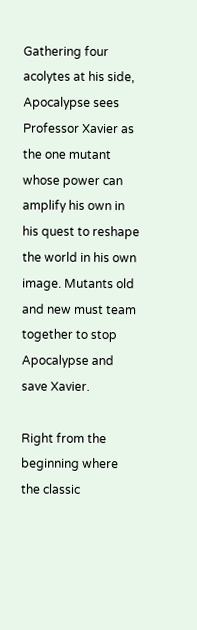Gathering four acolytes at his side, Apocalypse sees Professor Xavier as the one mutant whose power can amplify his own in his quest to reshape the world in his own image. Mutants old and new must team together to stop Apocalypse and save Xavier.

Right from the beginning where the classic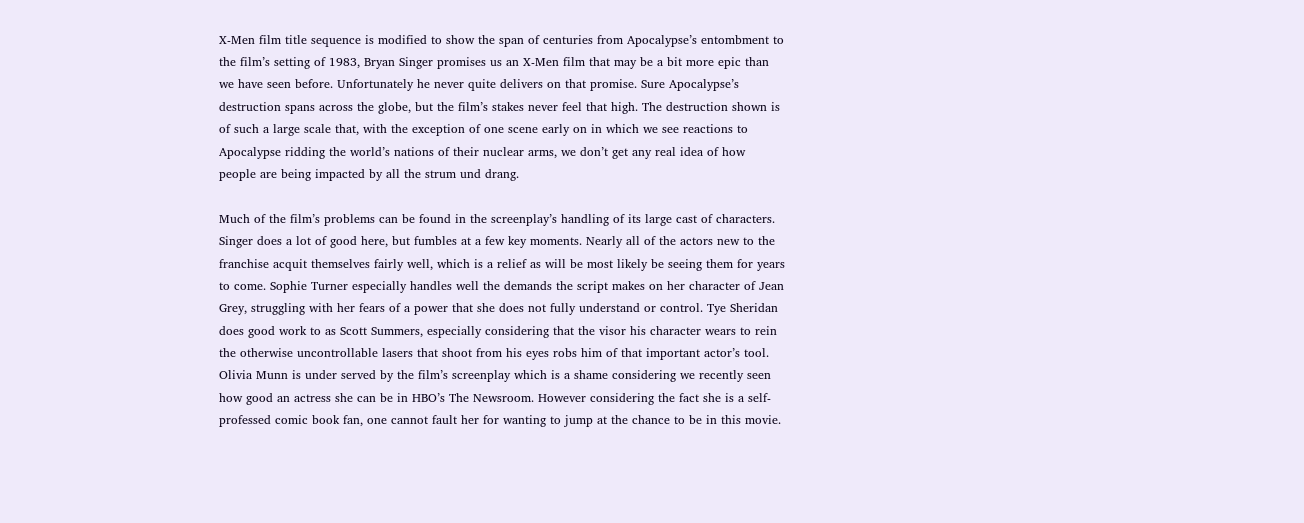X-Men film title sequence is modified to show the span of centuries from Apocalypse’s entombment to the film’s setting of 1983, Bryan Singer promises us an X-Men film that may be a bit more epic than we have seen before. Unfortunately he never quite delivers on that promise. Sure Apocalypse’s destruction spans across the globe, but the film’s stakes never feel that high. The destruction shown is of such a large scale that, with the exception of one scene early on in which we see reactions to Apocalypse ridding the world’s nations of their nuclear arms, we don’t get any real idea of how people are being impacted by all the strum und drang.

Much of the film’s problems can be found in the screenplay’s handling of its large cast of characters. Singer does a lot of good here, but fumbles at a few key moments. Nearly all of the actors new to the franchise acquit themselves fairly well, which is a relief as will be most likely be seeing them for years to come. Sophie Turner especially handles well the demands the script makes on her character of Jean Grey, struggling with her fears of a power that she does not fully understand or control. Tye Sheridan does good work to as Scott Summers, especially considering that the visor his character wears to rein the otherwise uncontrollable lasers that shoot from his eyes robs him of that important actor’s tool. Olivia Munn is under served by the film’s screenplay which is a shame considering we recently seen how good an actress she can be in HBO’s The Newsroom. However considering the fact she is a self-professed comic book fan, one cannot fault her for wanting to jump at the chance to be in this movie.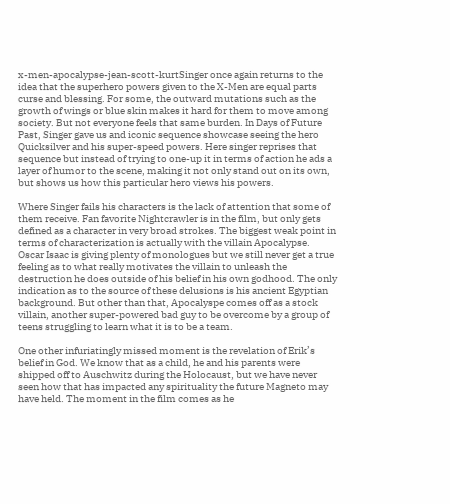x-men-apocalypse-jean-scott-kurtSinger once again returns to the idea that the superhero powers given to the X-Men are equal parts curse and blessing. For some, the outward mutations such as the growth of wings or blue skin makes it hard for them to move among society. But not everyone feels that same burden. In Days of Future Past, Singer gave us and iconic sequence showcase seeing the hero Quicksilver and his super-speed powers. Here singer reprises that sequence but instead of trying to one-up it in terms of action he ads a layer of humor to the scene, making it not only stand out on its own, but shows us how this particular hero views his powers.

Where Singer fails his characters is the lack of attention that some of them receive. Fan favorite Nightcrawler is in the film, but only gets defined as a character in very broad strokes. The biggest weak point in terms of characterization is actually with the villain Apocalypse. Oscar Isaac is giving plenty of monologues but we still never get a true feeling as to what really motivates the villain to unleash the destruction he does outside of his belief in his own godhood. The only indication as to the source of these delusions is his ancient Egyptian background. But other than that, Apocalyspe comes off as a stock villain, another super-powered bad guy to be overcome by a group of teens struggling to learn what it is to be a team.

One other infuriatingly missed moment is the revelation of Erik’s belief in God. We know that as a child, he and his parents were shipped off to Auschwitz during the Holocaust, but we have never seen how that has impacted any spirituality the future Magneto may have held. The moment in the film comes as he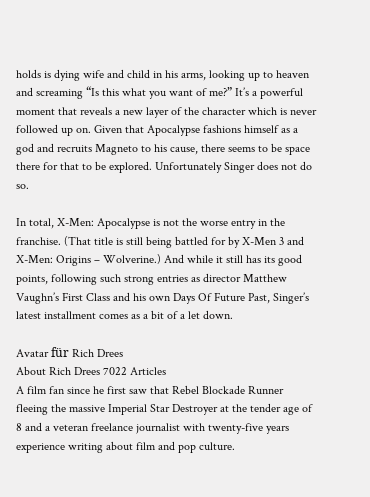holds is dying wife and child in his arms, looking up to heaven and screaming “Is this what you want of me?” It’s a powerful moment that reveals a new layer of the character which is never followed up on. Given that Apocalypse fashions himself as a god and recruits Magneto to his cause, there seems to be space there for that to be explored. Unfortunately Singer does not do so.

In total, X-Men: Apocalypse is not the worse entry in the franchise. (That title is still being battled for by X-Men 3 and X-Men: Origins – Wolverine.) And while it still has its good points, following such strong entries as director Matthew Vaughn’s First Class and his own Days Of Future Past, Singer’s latest installment comes as a bit of a let down.

Avatar für Rich Drees
About Rich Drees 7022 Articles
A film fan since he first saw that Rebel Blockade Runner fleeing the massive Imperial Star Destroyer at the tender age of 8 and a veteran freelance journalist with twenty-five years experience writing about film and pop culture.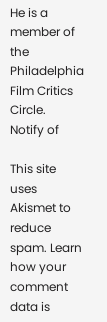He is a member of the Philadelphia Film Critics Circle.
Notify of

This site uses Akismet to reduce spam. Learn how your comment data is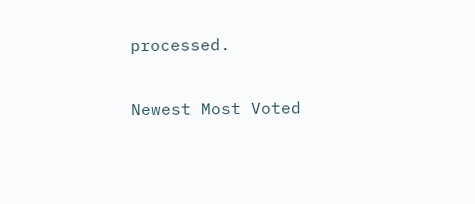processed.

Newest Most Voted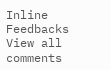Inline Feedbacks
View all comments